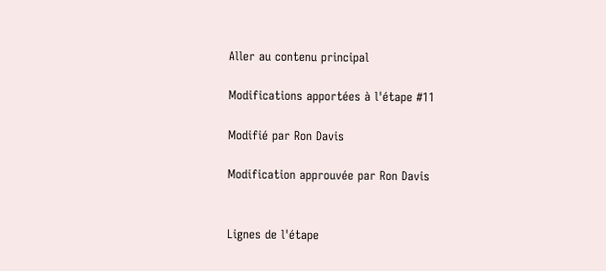Aller au contenu principal

Modifications apportées à l'étape #11

Modifié par Ron Davis

Modification approuvée par Ron Davis


Lignes de l'étape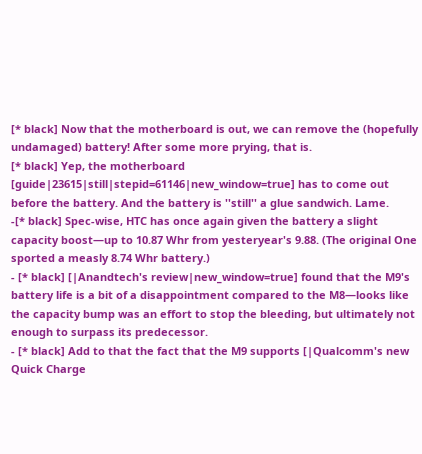[* black] Now that the motherboard is out, we can remove the (hopefully undamaged) battery! After some more prying, that is.
[* black] Yep, the motherboard [guide|23615|still|stepid=61146|new_window=true] has to come out before the battery. And the battery is ''still'' a glue sandwich. Lame.
-[* black] Spec-wise, HTC has once again given the battery a slight capacity boost—up to 10.87 Whr from yesteryear's 9.88. (The original One sported a measly 8.74 Whr battery.)
- [* black] [|Anandtech's review|new_window=true] found that the M9's battery life is a bit of a disappointment compared to the M8—looks like the capacity bump was an effort to stop the bleeding, but ultimately not enough to surpass its predecessor.
- [* black] Add to that the fact that the M9 supports [|Qualcomm's new Quick Charge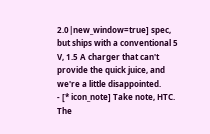2.0|new_window=true] spec, but ships with a conventional 5 V, 1.5 A charger that can't provide the quick juice, and we're a little disappointed.
- [* icon_note] Take note, HTC. The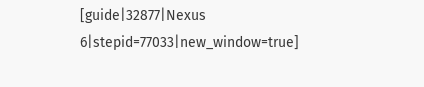[guide|32877|Nexus 6|stepid=77033|new_window=true]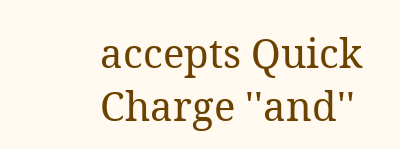accepts Quick Charge ''and''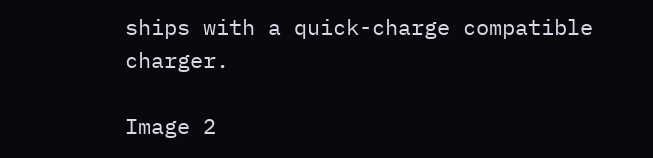ships with a quick-charge compatible charger.

Image 2